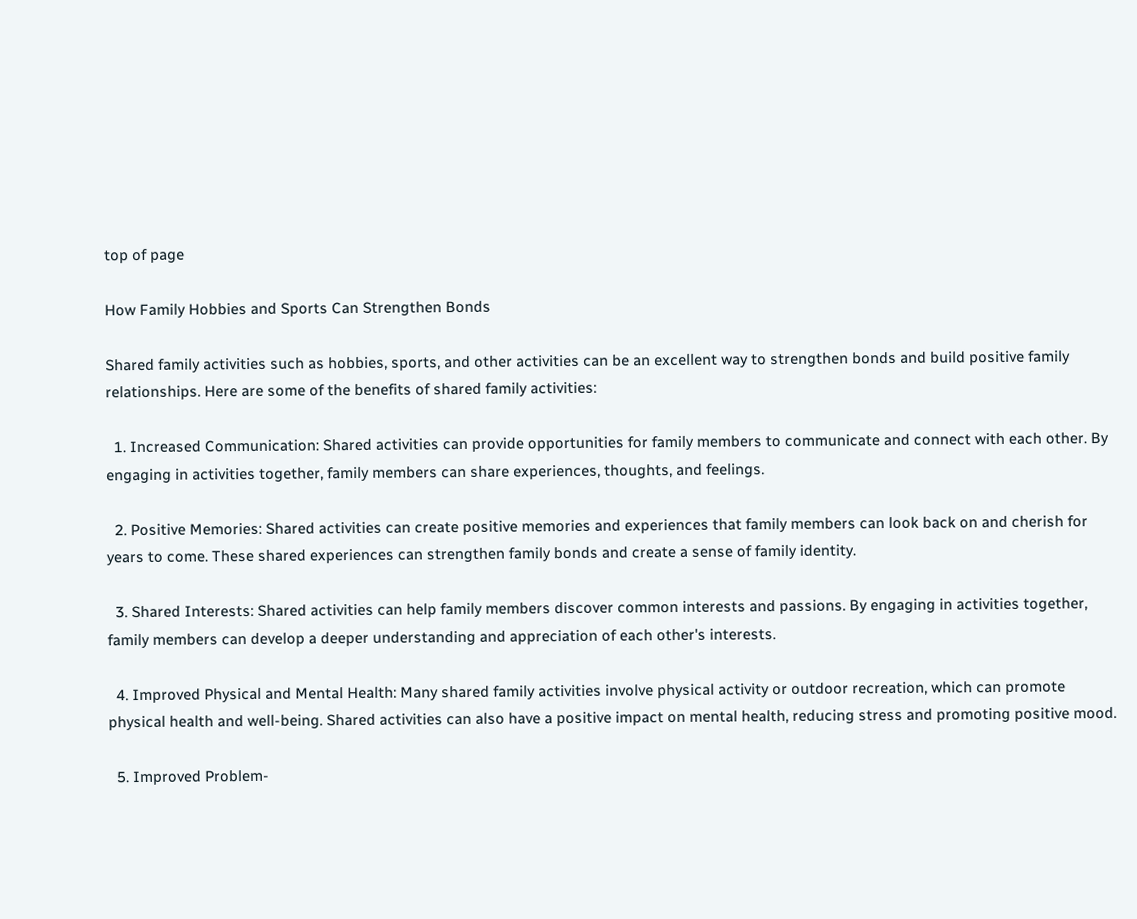top of page

How Family Hobbies and Sports Can Strengthen Bonds

Shared family activities such as hobbies, sports, and other activities can be an excellent way to strengthen bonds and build positive family relationships. Here are some of the benefits of shared family activities:

  1. Increased Communication: Shared activities can provide opportunities for family members to communicate and connect with each other. By engaging in activities together, family members can share experiences, thoughts, and feelings.

  2. Positive Memories: Shared activities can create positive memories and experiences that family members can look back on and cherish for years to come. These shared experiences can strengthen family bonds and create a sense of family identity.

  3. Shared Interests: Shared activities can help family members discover common interests and passions. By engaging in activities together, family members can develop a deeper understanding and appreciation of each other's interests.

  4. Improved Physical and Mental Health: Many shared family activities involve physical activity or outdoor recreation, which can promote physical health and well-being. Shared activities can also have a positive impact on mental health, reducing stress and promoting positive mood.

  5. Improved Problem-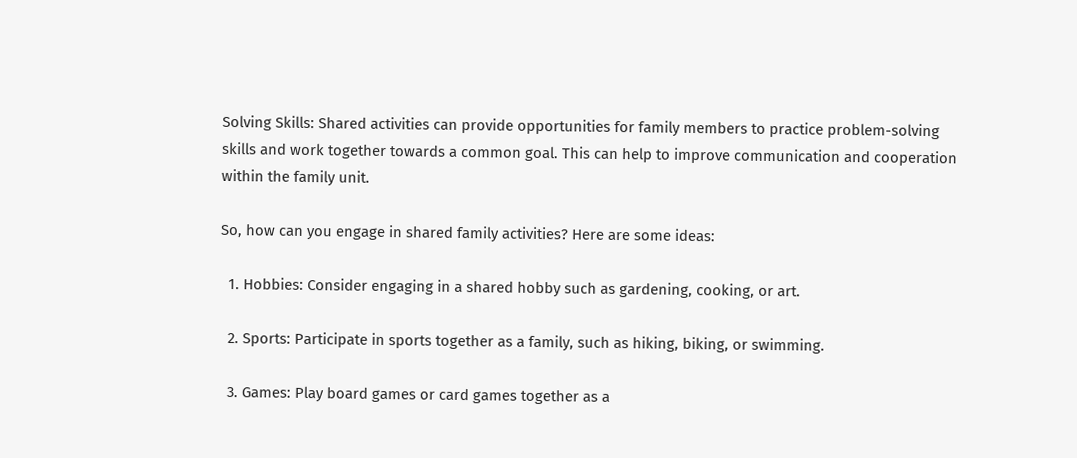Solving Skills: Shared activities can provide opportunities for family members to practice problem-solving skills and work together towards a common goal. This can help to improve communication and cooperation within the family unit.

So, how can you engage in shared family activities? Here are some ideas:

  1. Hobbies: Consider engaging in a shared hobby such as gardening, cooking, or art.

  2. Sports: Participate in sports together as a family, such as hiking, biking, or swimming.

  3. Games: Play board games or card games together as a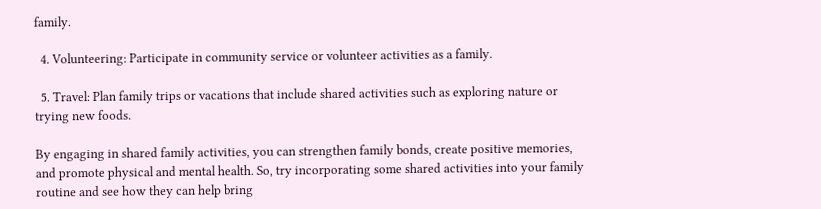family.

  4. Volunteering: Participate in community service or volunteer activities as a family.

  5. Travel: Plan family trips or vacations that include shared activities such as exploring nature or trying new foods.

By engaging in shared family activities, you can strengthen family bonds, create positive memories, and promote physical and mental health. So, try incorporating some shared activities into your family routine and see how they can help bring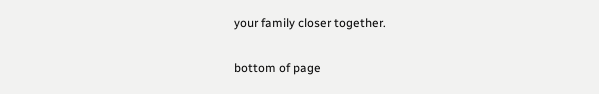your family closer together.


bottom of page